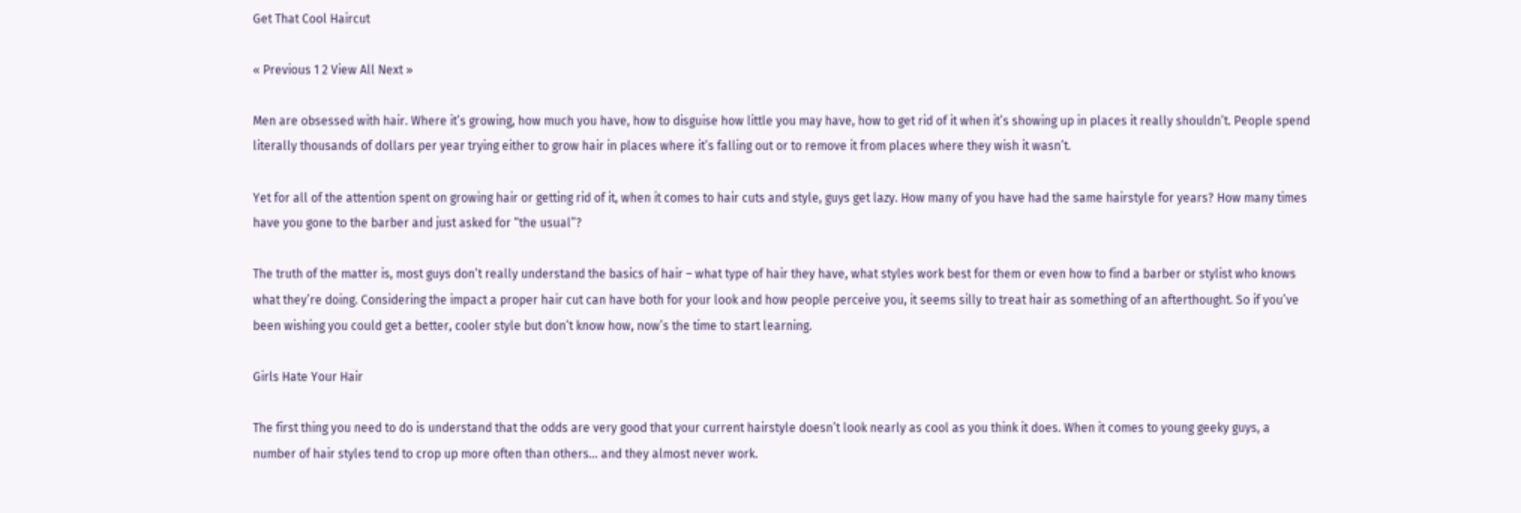Get That Cool Haircut

« Previous 1 2 View All Next »

Men are obsessed with hair. Where it’s growing, how much you have, how to disguise how little you may have, how to get rid of it when it’s showing up in places it really shouldn’t. People spend literally thousands of dollars per year trying either to grow hair in places where it’s falling out or to remove it from places where they wish it wasn’t.

Yet for all of the attention spent on growing hair or getting rid of it, when it comes to hair cuts and style, guys get lazy. How many of you have had the same hairstyle for years? How many times have you gone to the barber and just asked for “the usual”?

The truth of the matter is, most guys don’t really understand the basics of hair – what type of hair they have, what styles work best for them or even how to find a barber or stylist who knows what they’re doing. Considering the impact a proper hair cut can have both for your look and how people perceive you, it seems silly to treat hair as something of an afterthought. So if you’ve been wishing you could get a better, cooler style but don’t know how, now’s the time to start learning.

Girls Hate Your Hair

The first thing you need to do is understand that the odds are very good that your current hairstyle doesn’t look nearly as cool as you think it does. When it comes to young geeky guys, a number of hair styles tend to crop up more often than others… and they almost never work.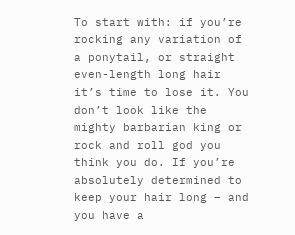To start with: if you’re rocking any variation of a ponytail, or straight even-length long hair it’s time to lose it. You don’t look like the mighty barbarian king or rock and roll god you think you do. If you’re absolutely determined to keep your hair long – and you have a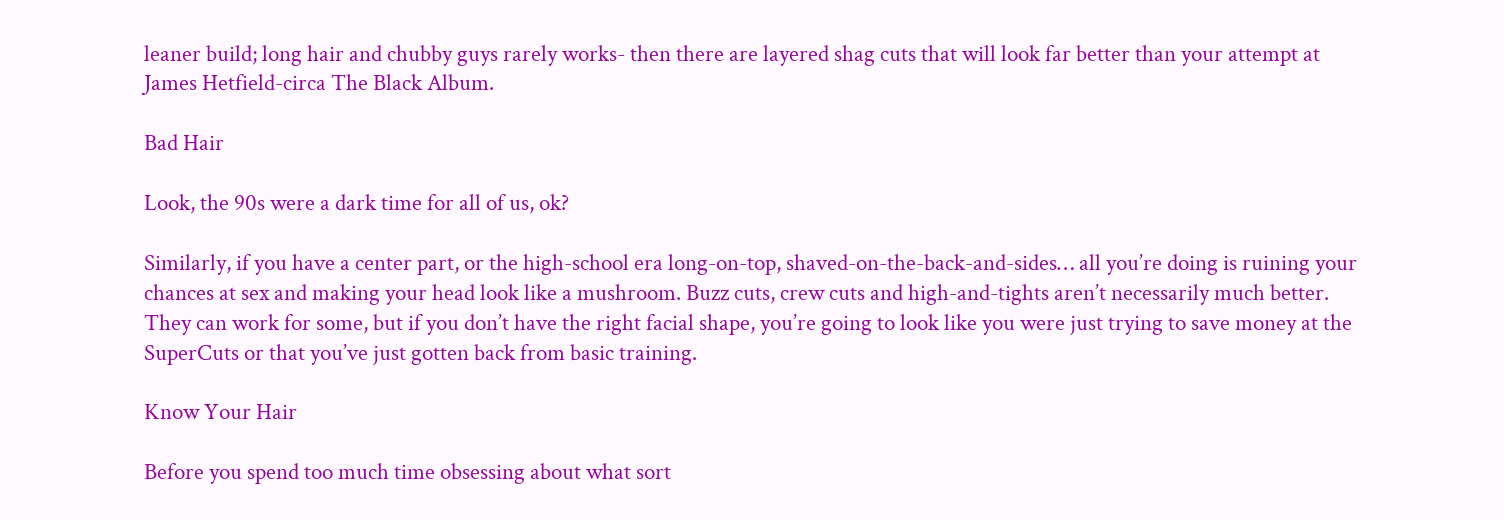leaner build; long hair and chubby guys rarely works- then there are layered shag cuts that will look far better than your attempt at James Hetfield-circa The Black Album.

Bad Hair

Look, the 90s were a dark time for all of us, ok?

Similarly, if you have a center part, or the high-school era long-on-top, shaved-on-the-back-and-sides… all you’re doing is ruining your chances at sex and making your head look like a mushroom. Buzz cuts, crew cuts and high-and-tights aren’t necessarily much better. They can work for some, but if you don’t have the right facial shape, you’re going to look like you were just trying to save money at the SuperCuts or that you’ve just gotten back from basic training.

Know Your Hair

Before you spend too much time obsessing about what sort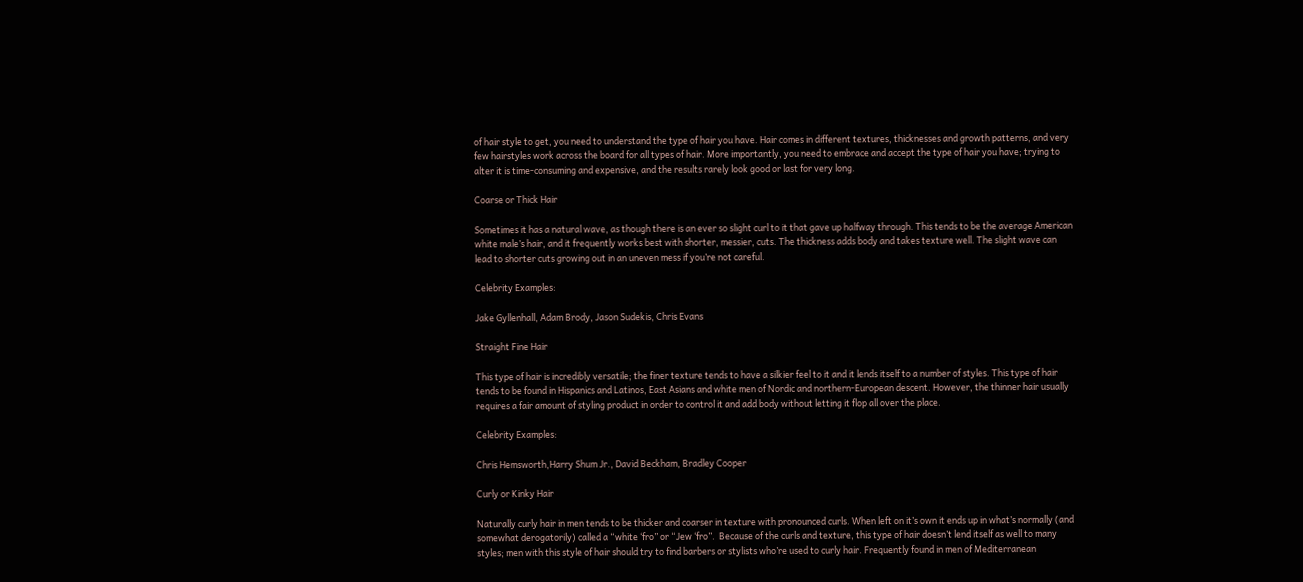of hair style to get, you need to understand the type of hair you have. Hair comes in different textures, thicknesses and growth patterns, and very few hairstyles work across the board for all types of hair. More importantly, you need to embrace and accept the type of hair you have; trying to alter it is time-consuming and expensive, and the results rarely look good or last for very long.

Coarse or Thick Hair

Sometimes it has a natural wave, as though there is an ever so slight curl to it that gave up halfway through. This tends to be the average American white male’s hair, and it frequently works best with shorter, messier, cuts. The thickness adds body and takes texture well. The slight wave can lead to shorter cuts growing out in an uneven mess if you’re not careful.

Celebrity Examples:

Jake Gyllenhall, Adam Brody, Jason Sudekis, Chris Evans

Straight Fine Hair

This type of hair is incredibly versatile; the finer texture tends to have a silkier feel to it and it lends itself to a number of styles. This type of hair tends to be found in Hispanics and Latinos, East Asians and white men of Nordic and northern-European descent. However, the thinner hair usually requires a fair amount of styling product in order to control it and add body without letting it flop all over the place.

Celebrity Examples:

Chris Hemsworth,Harry Shum Jr., David Beckham, Bradley Cooper

Curly or Kinky Hair

Naturally curly hair in men tends to be thicker and coarser in texture with pronounced curls. When left on it’s own it ends up in what’s normally (and somewhat derogatorily) called a “white ‘fro” or “Jew ‘fro”.  Because of the curls and texture, this type of hair doesn’t lend itself as well to many styles; men with this style of hair should try to find barbers or stylists who’re used to curly hair. Frequently found in men of Mediterranean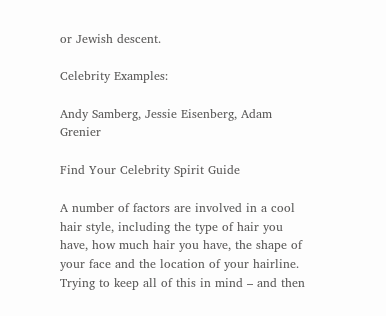or Jewish descent.

Celebrity Examples:

Andy Samberg, Jessie Eisenberg, Adam Grenier

Find Your Celebrity Spirit Guide

A number of factors are involved in a cool hair style, including the type of hair you have, how much hair you have, the shape of your face and the location of your hairline. Trying to keep all of this in mind – and then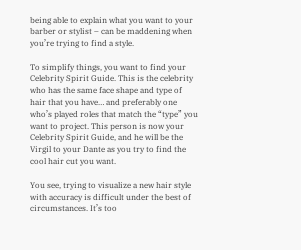being able to explain what you want to your barber or stylist – can be maddening when you’re trying to find a style.

To simplify things, you want to find your Celebrity Spirit Guide. This is the celebrity who has the same face shape and type of hair that you have… and preferably one who’s played roles that match the “type” you want to project. This person is now your Celebrity Spirit Guide, and he will be the Virgil to your Dante as you try to find the cool hair cut you want.

You see, trying to visualize a new hair style with accuracy is difficult under the best of circumstances. It’s too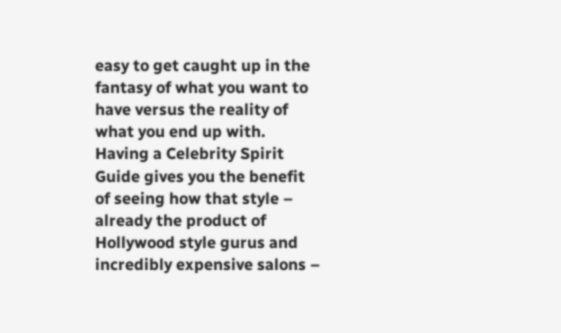easy to get caught up in the fantasy of what you want to have versus the reality of what you end up with. Having a Celebrity Spirit Guide gives you the benefit of seeing how that style – already the product of Hollywood style gurus and incredibly expensive salons –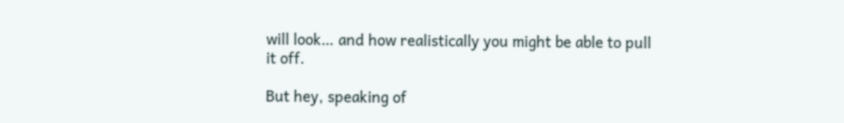will look… and how realistically you might be able to pull it off.

But hey, speaking of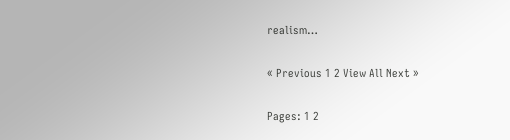realism…

« Previous 1 2 View All Next »

Pages: 1 2